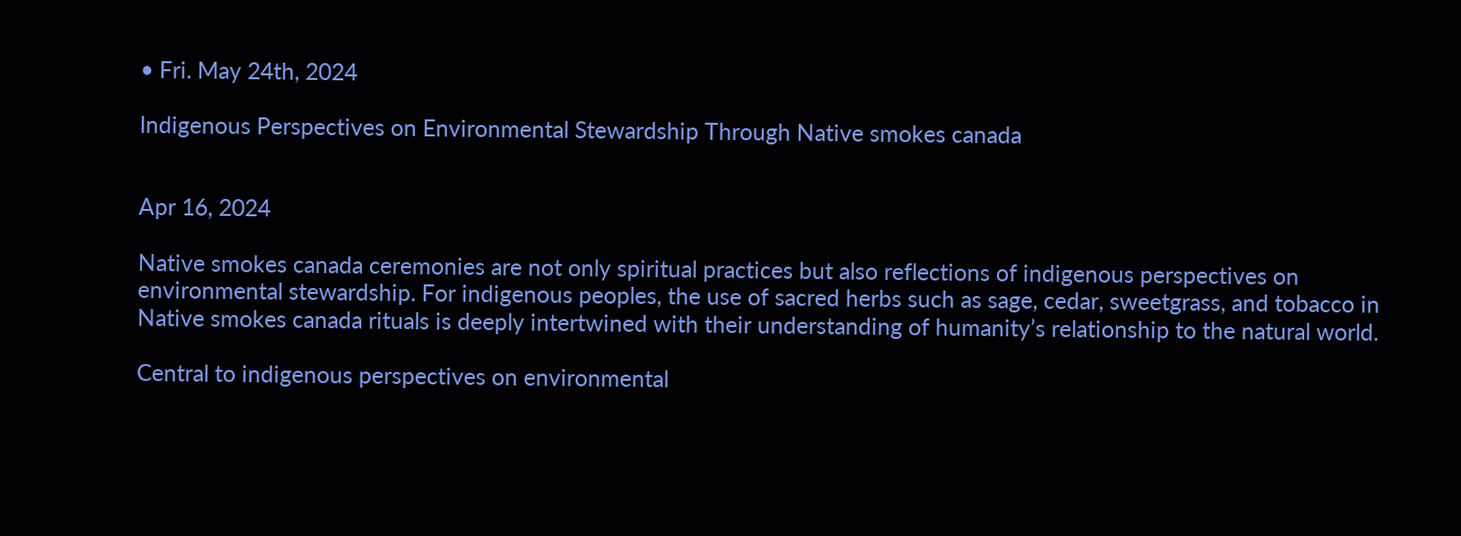• Fri. May 24th, 2024

Indigenous Perspectives on Environmental Stewardship Through Native smokes canada


Apr 16, 2024

Native smokes canada ceremonies are not only spiritual practices but also reflections of indigenous perspectives on environmental stewardship. For indigenous peoples, the use of sacred herbs such as sage, cedar, sweetgrass, and tobacco in Native smokes canada rituals is deeply intertwined with their understanding of humanity’s relationship to the natural world.

Central to indigenous perspectives on environmental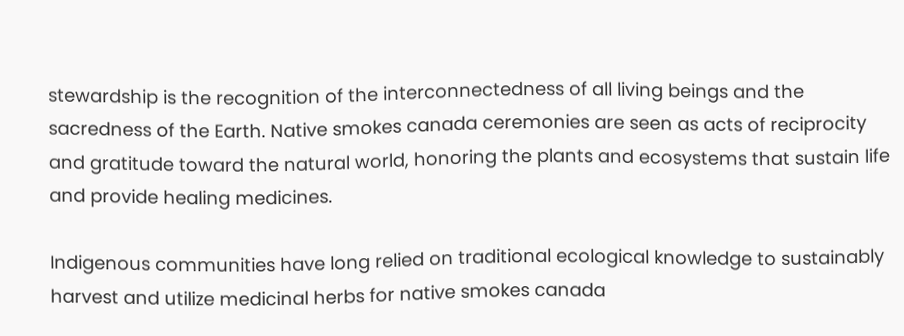stewardship is the recognition of the interconnectedness of all living beings and the sacredness of the Earth. Native smokes canada ceremonies are seen as acts of reciprocity and gratitude toward the natural world, honoring the plants and ecosystems that sustain life and provide healing medicines.

Indigenous communities have long relied on traditional ecological knowledge to sustainably harvest and utilize medicinal herbs for native smokes canada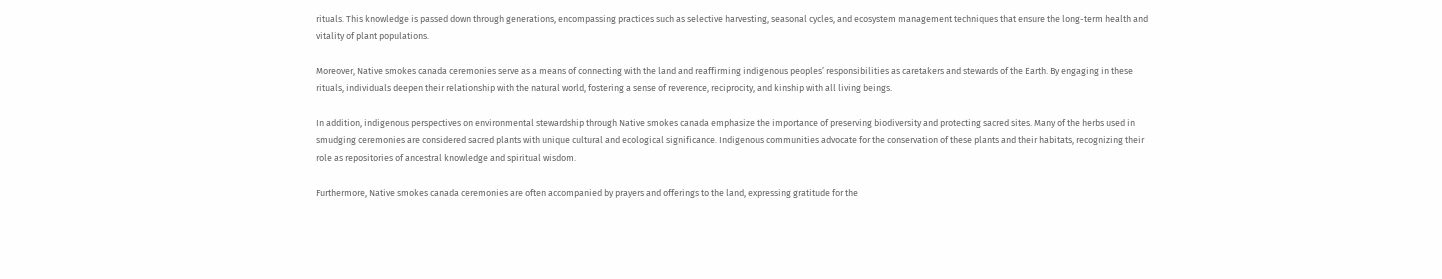rituals. This knowledge is passed down through generations, encompassing practices such as selective harvesting, seasonal cycles, and ecosystem management techniques that ensure the long-term health and vitality of plant populations.

Moreover, Native smokes canada ceremonies serve as a means of connecting with the land and reaffirming indigenous peoples’ responsibilities as caretakers and stewards of the Earth. By engaging in these rituals, individuals deepen their relationship with the natural world, fostering a sense of reverence, reciprocity, and kinship with all living beings.

In addition, indigenous perspectives on environmental stewardship through Native smokes canada emphasize the importance of preserving biodiversity and protecting sacred sites. Many of the herbs used in smudging ceremonies are considered sacred plants with unique cultural and ecological significance. Indigenous communities advocate for the conservation of these plants and their habitats, recognizing their role as repositories of ancestral knowledge and spiritual wisdom.

Furthermore, Native smokes canada ceremonies are often accompanied by prayers and offerings to the land, expressing gratitude for the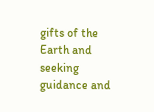gifts of the Earth and seeking guidance and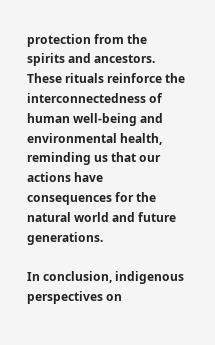protection from the spirits and ancestors. These rituals reinforce the interconnectedness of human well-being and environmental health, reminding us that our actions have consequences for the natural world and future generations.

In conclusion, indigenous perspectives on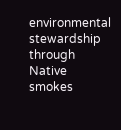environmental stewardship through Native smokes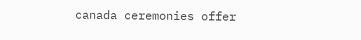canada ceremonies offer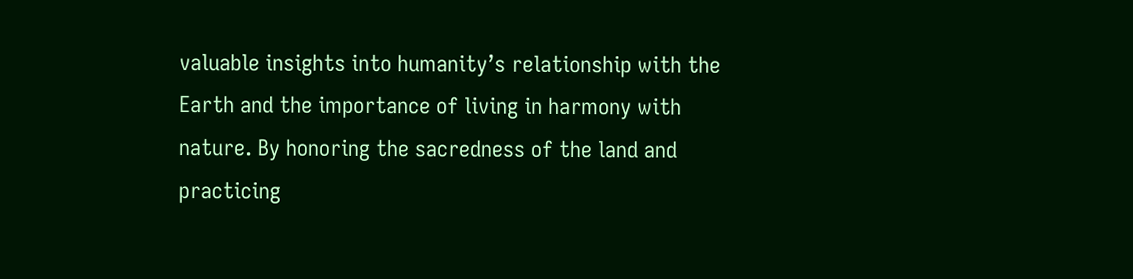valuable insights into humanity’s relationship with the Earth and the importance of living in harmony with nature. By honoring the sacredness of the land and practicing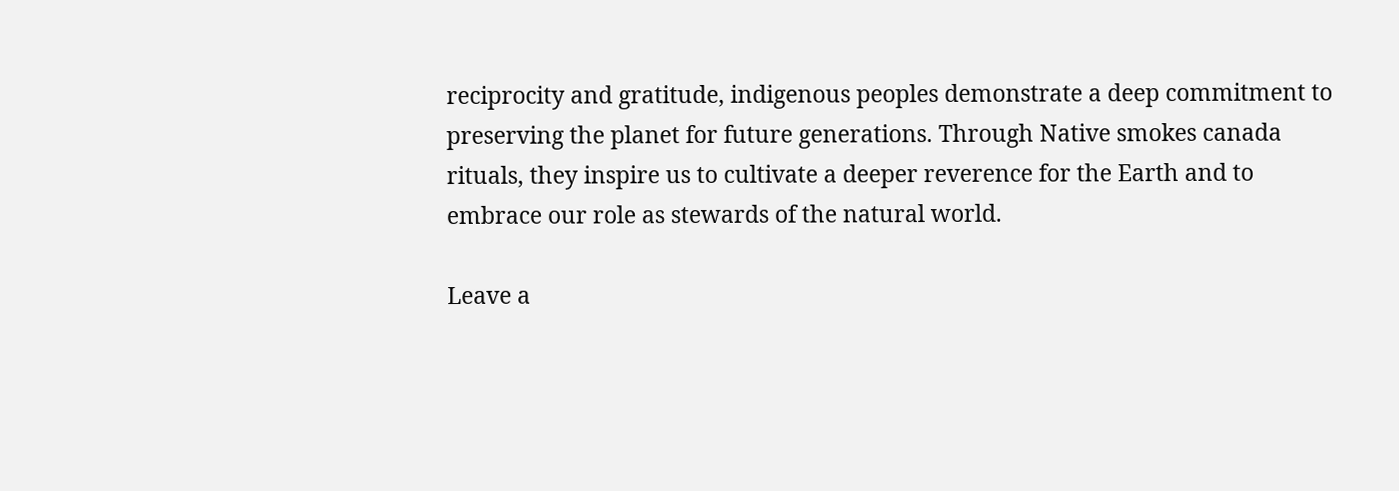reciprocity and gratitude, indigenous peoples demonstrate a deep commitment to preserving the planet for future generations. Through Native smokes canada rituals, they inspire us to cultivate a deeper reverence for the Earth and to embrace our role as stewards of the natural world.

Leave a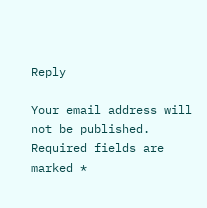Reply

Your email address will not be published. Required fields are marked *